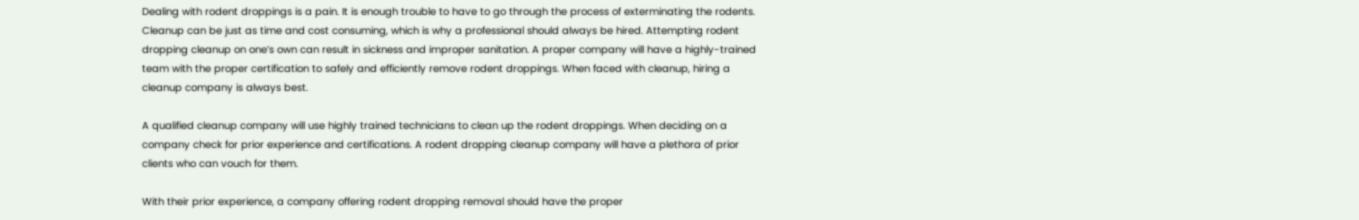Dealing with rodent droppings is a pain. It is enough trouble to have to go through the process of exterminating the rodents. Cleanup can be just as time and cost consuming, which is why a professional should always be hired. Attempting rodent dropping cleanup on one’s own can result in sickness and improper sanitation. A proper company will have a highly-trained team with the proper certification to safely and efficiently remove rodent droppings. When faced with cleanup, hiring a cleanup company is always best.

A qualified cleanup company will use highly trained technicians to clean up the rodent droppings. When deciding on a company check for prior experience and certifications. A rodent dropping cleanup company will have a plethora of prior clients who can vouch for them.

With their prior experience, a company offering rodent dropping removal should have the proper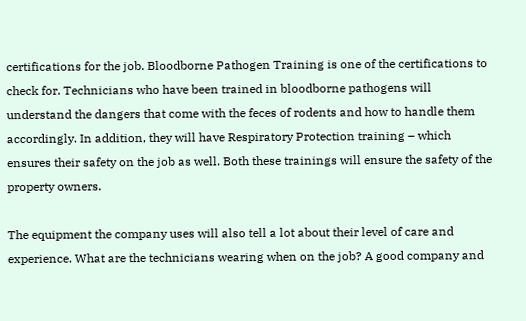certifications for the job. Bloodborne Pathogen Training is one of the certifications to check for. Technicians who have been trained in bloodborne pathogens will understand the dangers that come with the feces of rodents and how to handle them accordingly. In addition, they will have Respiratory Protection training – which ensures their safety on the job as well. Both these trainings will ensure the safety of the property owners.

The equipment the company uses will also tell a lot about their level of care and experience. What are the technicians wearing when on the job? A good company and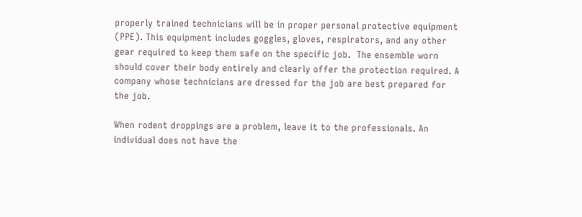properly trained technicians will be in proper personal protective equipment (PPE). This equipment includes goggles, gloves, respirators, and any other gear required to keep them safe on the specific job.  The ensemble worn should cover their body entirely and clearly offer the protection required. A company whose technicians are dressed for the job are best prepared for the job.

When rodent droppings are a problem, leave it to the professionals. An individual does not have the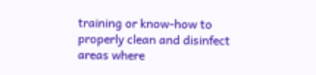training or know-how to properly clean and disinfect areas where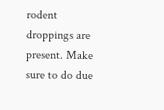rodent droppings are present. Make sure to do due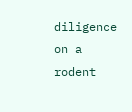diligence on a rodent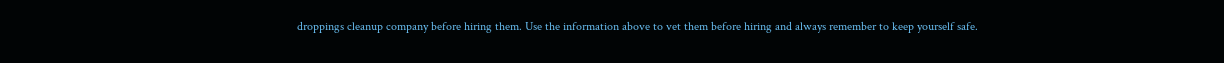droppings cleanup company before hiring them. Use the information above to vet them before hiring and always remember to keep yourself safe.